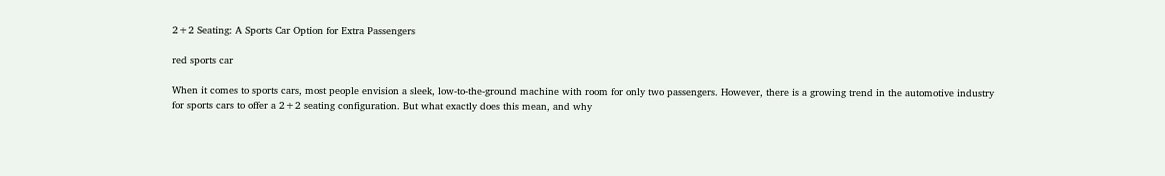2+2 Seating: A Sports Car Option for Extra Passengers

red sports car

When it comes to sports cars, most people envision a sleek, low-to-the-ground machine with room for only two passengers. However, there is a growing trend in the automotive industry for sports cars to offer a 2+2 seating configuration. But what exactly does this mean, and why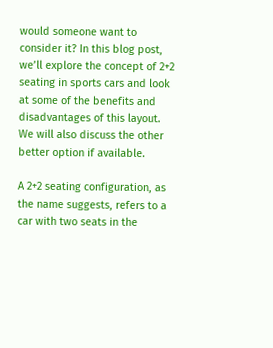would someone want to consider it? In this blog post, we’ll explore the concept of 2+2 seating in sports cars and look at some of the benefits and disadvantages of this layout. We will also discuss the other better option if available.

A 2+2 seating configuration, as the name suggests, refers to a car with two seats in the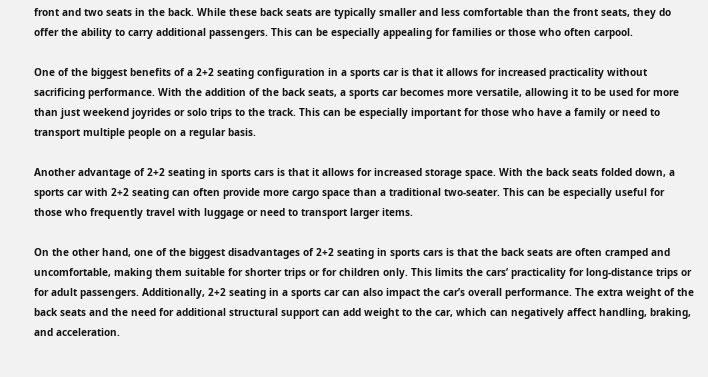front and two seats in the back. While these back seats are typically smaller and less comfortable than the front seats, they do offer the ability to carry additional passengers. This can be especially appealing for families or those who often carpool.

One of the biggest benefits of a 2+2 seating configuration in a sports car is that it allows for increased practicality without sacrificing performance. With the addition of the back seats, a sports car becomes more versatile, allowing it to be used for more than just weekend joyrides or solo trips to the track. This can be especially important for those who have a family or need to transport multiple people on a regular basis.

Another advantage of 2+2 seating in sports cars is that it allows for increased storage space. With the back seats folded down, a sports car with 2+2 seating can often provide more cargo space than a traditional two-seater. This can be especially useful for those who frequently travel with luggage or need to transport larger items.

On the other hand, one of the biggest disadvantages of 2+2 seating in sports cars is that the back seats are often cramped and uncomfortable, making them suitable for shorter trips or for children only. This limits the cars’ practicality for long-distance trips or for adult passengers. Additionally, 2+2 seating in a sports car can also impact the car’s overall performance. The extra weight of the back seats and the need for additional structural support can add weight to the car, which can negatively affect handling, braking, and acceleration.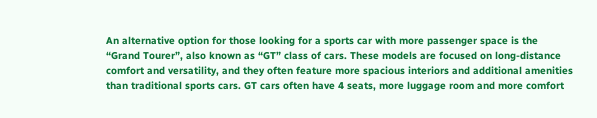An alternative option for those looking for a sports car with more passenger space is the “Grand Tourer”, also known as “GT” class of cars. These models are focused on long-distance comfort and versatility, and they often feature more spacious interiors and additional amenities than traditional sports cars. GT cars often have 4 seats, more luggage room and more comfort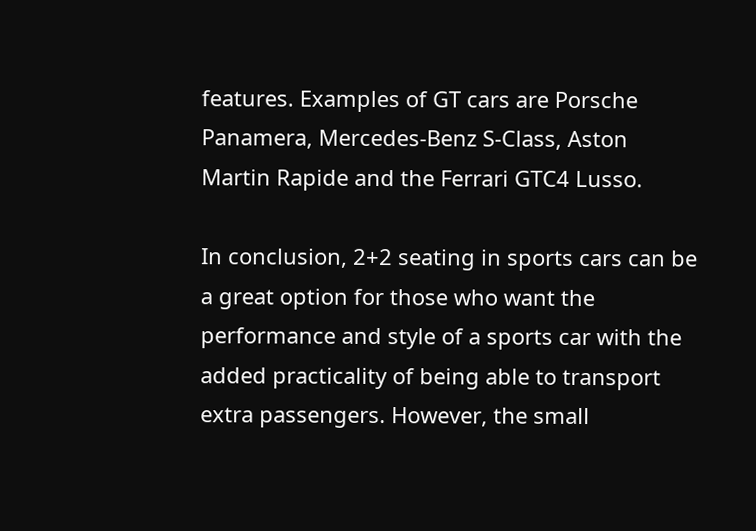features. Examples of GT cars are Porsche Panamera, Mercedes-Benz S-Class, Aston Martin Rapide and the Ferrari GTC4 Lusso.

In conclusion, 2+2 seating in sports cars can be a great option for those who want the performance and style of a sports car with the added practicality of being able to transport extra passengers. However, the small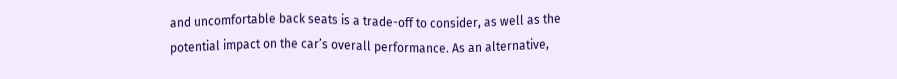and uncomfortable back seats is a trade-off to consider, as well as the potential impact on the car’s overall performance. As an alternative,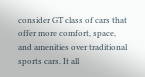consider GT class of cars that offer more comfort, space, and amenities over traditional sports cars. It all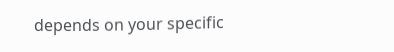depends on your specific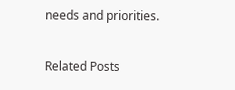needs and priorities.

Related Posts